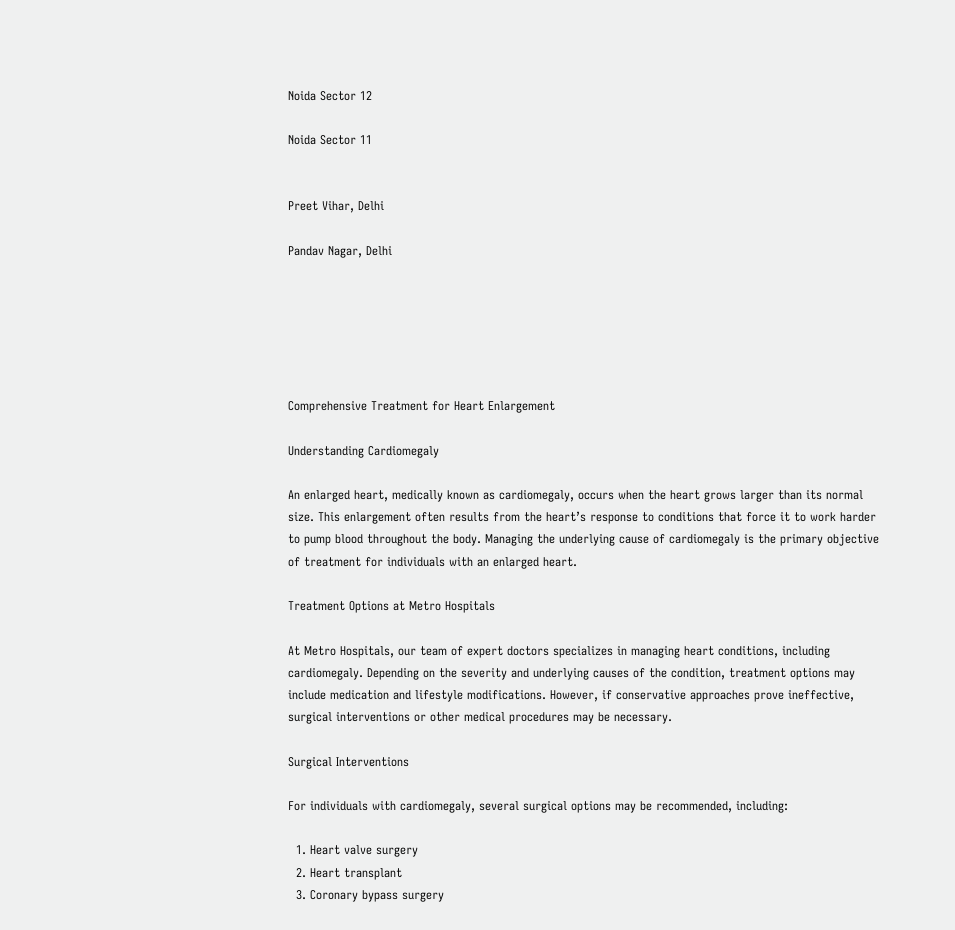Noida Sector 12

Noida Sector 11


Preet Vihar, Delhi

Pandav Nagar, Delhi






Comprehensive Treatment for Heart Enlargement

Understanding Cardiomegaly

An enlarged heart, medically known as cardiomegaly, occurs when the heart grows larger than its normal size. This enlargement often results from the heart’s response to conditions that force it to work harder to pump blood throughout the body. Managing the underlying cause of cardiomegaly is the primary objective of treatment for individuals with an enlarged heart.

Treatment Options at Metro Hospitals

At Metro Hospitals, our team of expert doctors specializes in managing heart conditions, including cardiomegaly. Depending on the severity and underlying causes of the condition, treatment options may include medication and lifestyle modifications. However, if conservative approaches prove ineffective, surgical interventions or other medical procedures may be necessary.

Surgical Interventions

For individuals with cardiomegaly, several surgical options may be recommended, including:

  1. Heart valve surgery
  2. Heart transplant
  3. Coronary bypass surgery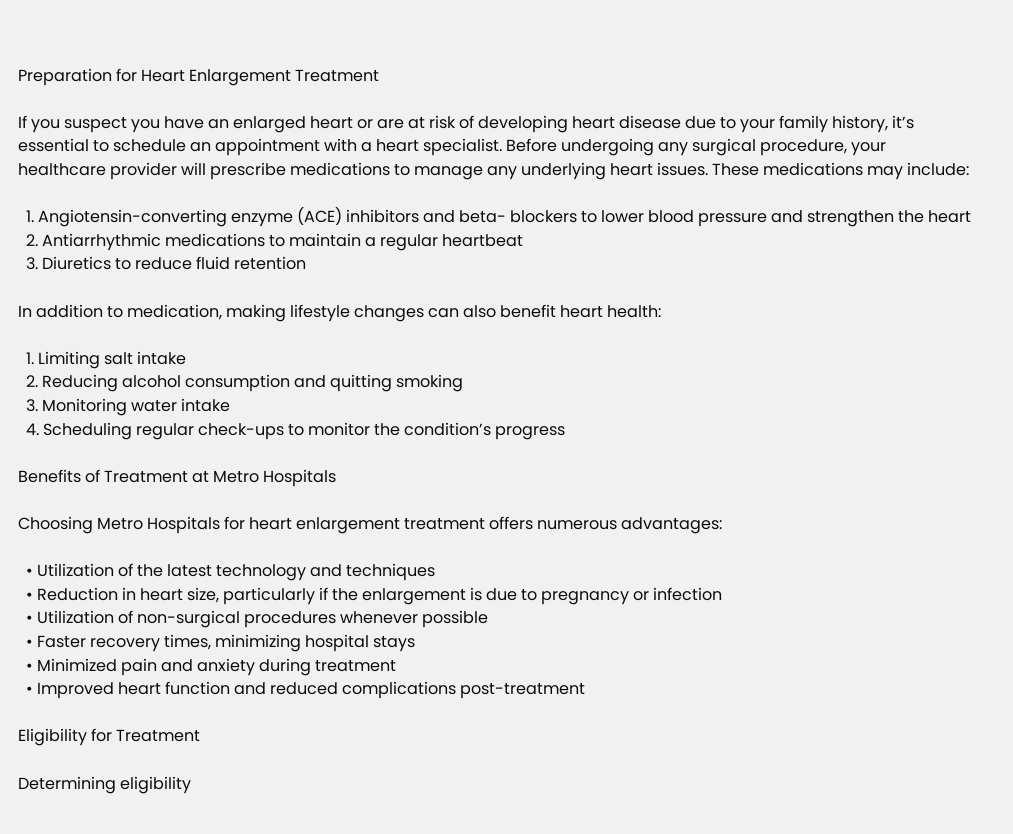Preparation for Heart Enlargement Treatment

If you suspect you have an enlarged heart or are at risk of developing heart disease due to your family history, it’s essential to schedule an appointment with a heart specialist. Before undergoing any surgical procedure, your healthcare provider will prescribe medications to manage any underlying heart issues. These medications may include:

  1. Angiotensin-converting enzyme (ACE) inhibitors and beta- blockers to lower blood pressure and strengthen the heart
  2. Antiarrhythmic medications to maintain a regular heartbeat
  3. Diuretics to reduce fluid retention

In addition to medication, making lifestyle changes can also benefit heart health:

  1. Limiting salt intake
  2. Reducing alcohol consumption and quitting smoking
  3. Monitoring water intake
  4. Scheduling regular check-ups to monitor the condition’s progress

Benefits of Treatment at Metro Hospitals

Choosing Metro Hospitals for heart enlargement treatment offers numerous advantages:

  • Utilization of the latest technology and techniques
  • Reduction in heart size, particularly if the enlargement is due to pregnancy or infection
  • Utilization of non-surgical procedures whenever possible
  • Faster recovery times, minimizing hospital stays
  • Minimized pain and anxiety during treatment
  • Improved heart function and reduced complications post-treatment

Eligibility for Treatment

Determining eligibility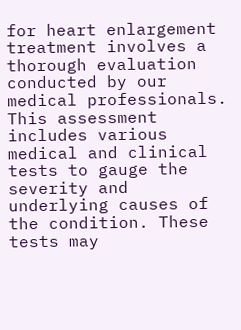for heart enlargement treatment involves a thorough evaluation conducted by our medical professionals. This assessment includes various medical and clinical tests to gauge the severity and underlying causes of the condition. These tests may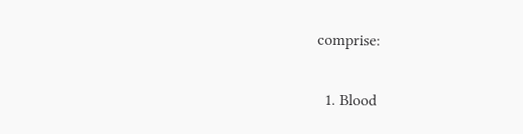comprise:

  1. Blood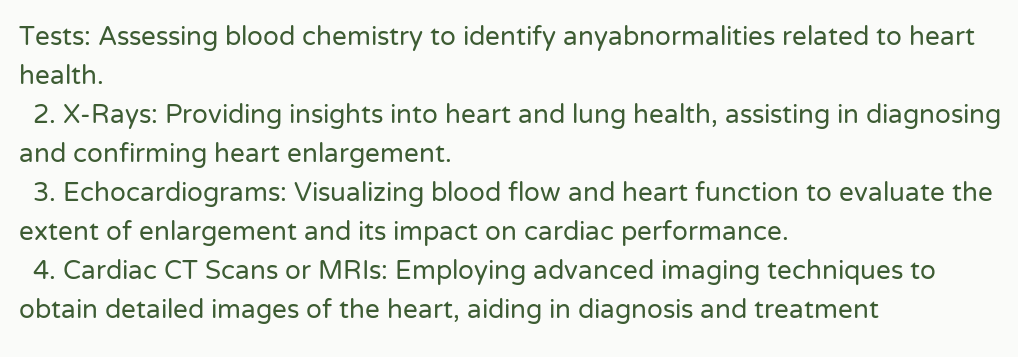Tests: Assessing blood chemistry to identify anyabnormalities related to heart health.
  2. X-Rays: Providing insights into heart and lung health, assisting in diagnosing and confirming heart enlargement.
  3. Echocardiograms: Visualizing blood flow and heart function to evaluate the extent of enlargement and its impact on cardiac performance.
  4. Cardiac CT Scans or MRIs: Employing advanced imaging techniques to obtain detailed images of the heart, aiding in diagnosis and treatment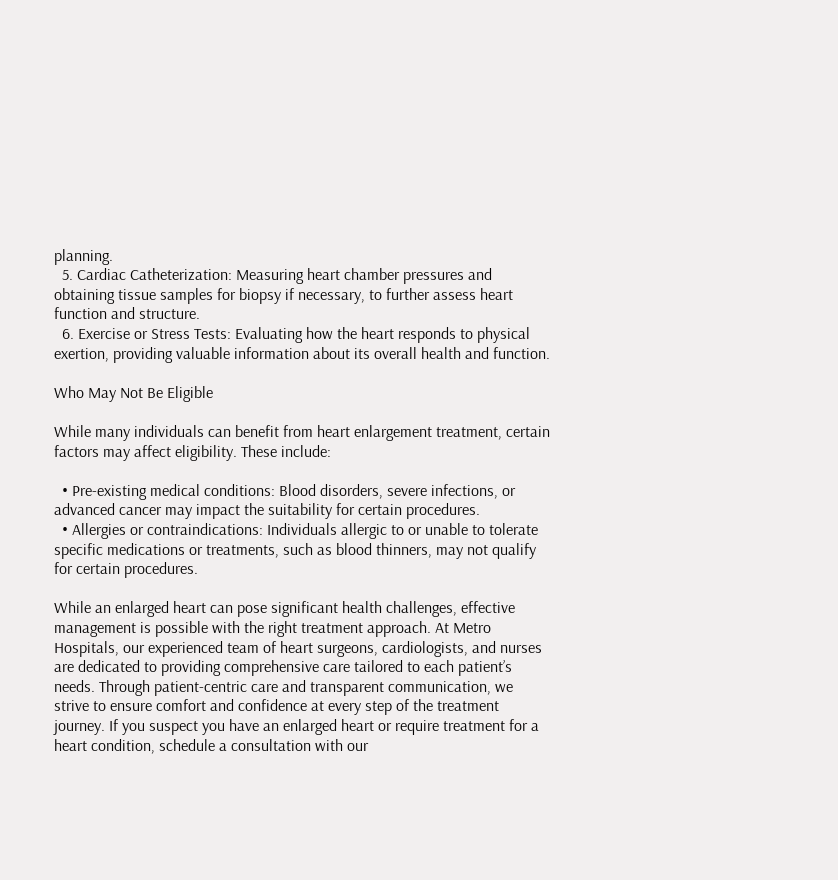planning.
  5. Cardiac Catheterization: Measuring heart chamber pressures and obtaining tissue samples for biopsy if necessary, to further assess heart function and structure.
  6. Exercise or Stress Tests: Evaluating how the heart responds to physical exertion, providing valuable information about its overall health and function.

Who May Not Be Eligible

While many individuals can benefit from heart enlargement treatment, certain factors may affect eligibility. These include:

  • Pre-existing medical conditions: Blood disorders, severe infections, or advanced cancer may impact the suitability for certain procedures.
  • Allergies or contraindications: Individuals allergic to or unable to tolerate specific medications or treatments, such as blood thinners, may not qualify for certain procedures.

While an enlarged heart can pose significant health challenges, effective management is possible with the right treatment approach. At Metro Hospitals, our experienced team of heart surgeons, cardiologists, and nurses are dedicated to providing comprehensive care tailored to each patient’s needs. Through patient-centric care and transparent communication, we strive to ensure comfort and confidence at every step of the treatment journey. If you suspect you have an enlarged heart or require treatment for a heart condition, schedule a consultation with our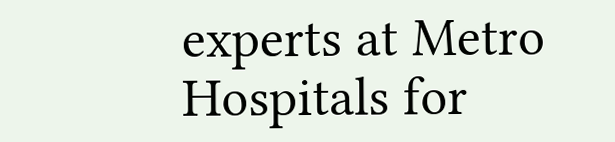experts at Metro Hospitals for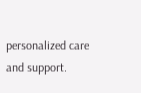personalized care and support.